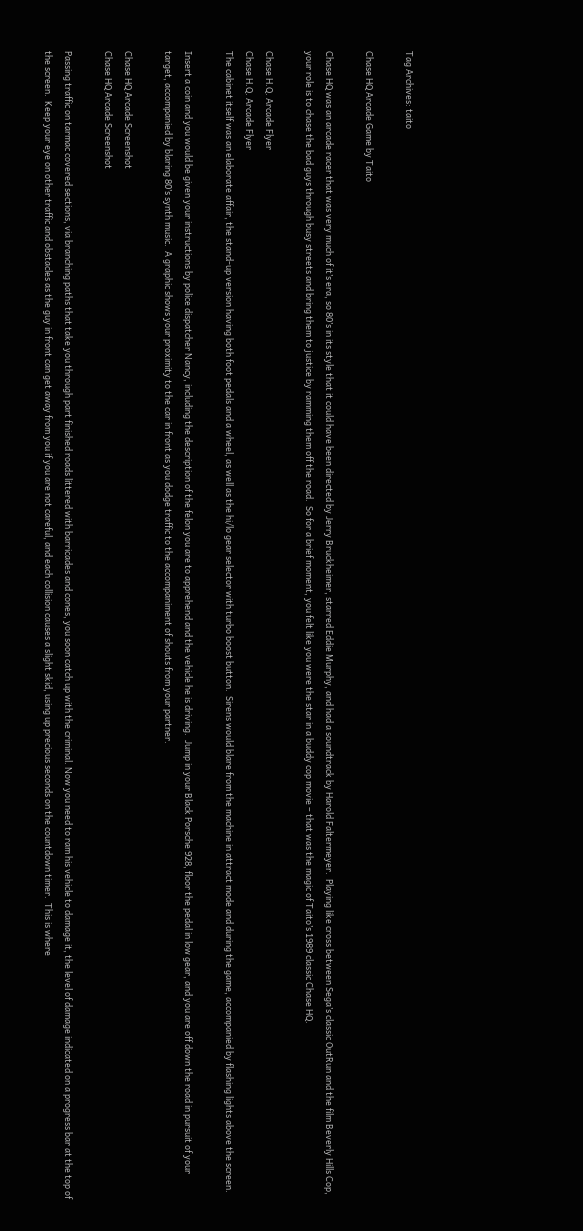Tag Archives: taito

Chase HQ Arcade Game by Taito

Chase HQ was an arcade racer that was very much of it’s era, so 80’s in its style that it could have been directed by Jerry Bruckheimer, starred Eddie Murphy, and had a soundtrack by Harold Faltermeyer.  Playing like cross between Sega’s classic OutRun and the film Beverly Hills Cop, your role is to chase the bad guys through busy streets and bring them to justice by ramming them off the road.  So for a brief moment, you felt like you were the star in a buddy cop movie – that was the magic of Taito’s 1989 classic Chase HQ.

Chase H.Q. Arcade Flyer
Chase H.Q. Arcade Flyer
The cabinet itself was an elaborate affair, the stand-up version having both foot pedals and a wheel, as well as the hi/lo gear selector with turbo boost button.  Sirens would blare from the machine in attract mode and during the game, accompanied by flashing lights above the screen.

Insert a coin and you would be given your instructions by police dispatcher Nancy, including the description of the felon you are to apprehend and the vehicle he is driving.  Jump in your Black Porsche 928, floor the pedal in low gear, and you are off down the road in pursuit of your target, accompanied by blaring 80’s synth music.  A graphic shows your proximity to the car in front as you dodge traffic to the accompaniment of shouts from your partner.

Chase HQ Arcade Screenshot
Chase HQ Arcade Screenshot

Passing traffic on tarmac covered sections, via branching paths that take you through part finished roads littered with barricades and cones, you soon catch up with the criminal. Now you need to ram his vehicle to damage it, the level of damage indicated on a progress bar at the top of the screen.  Keep your eye on other traffic and obstacles as the guy in front can get away from you if you are not careful, and each collision causes a slight skid, using up precious seconds on the countdown timer.  This is where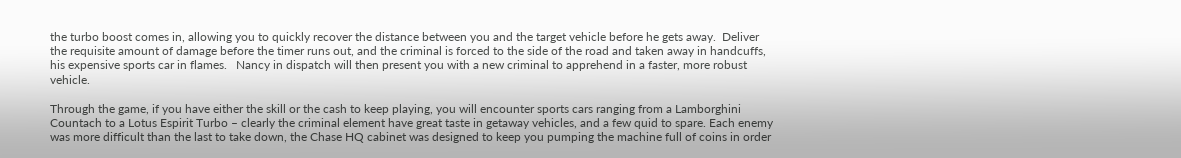the turbo boost comes in, allowing you to quickly recover the distance between you and the target vehicle before he gets away.  Deliver the requisite amount of damage before the timer runs out, and the criminal is forced to the side of the road and taken away in handcuffs, his expensive sports car in flames.   Nancy in dispatch will then present you with a new criminal to apprehend in a faster, more robust vehicle.

Through the game, if you have either the skill or the cash to keep playing, you will encounter sports cars ranging from a Lamborghini Countach to a Lotus Espirit Turbo – clearly the criminal element have great taste in getaway vehicles, and a few quid to spare. Each enemy was more difficult than the last to take down, the Chase HQ cabinet was designed to keep you pumping the machine full of coins in order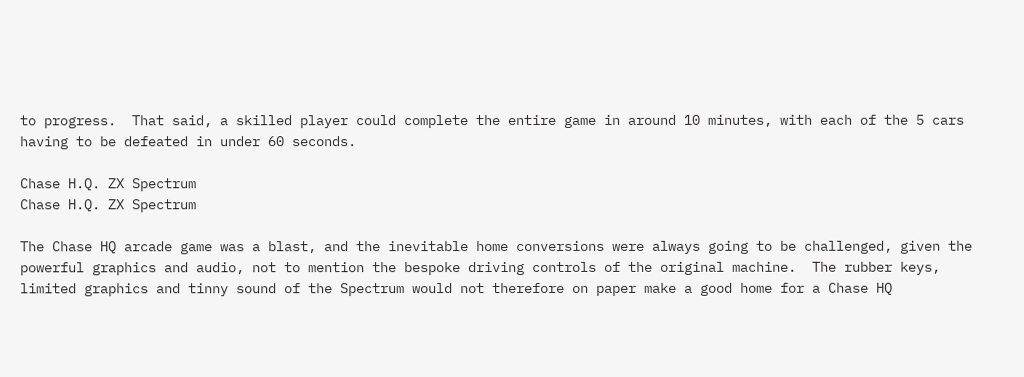to progress.  That said, a skilled player could complete the entire game in around 10 minutes, with each of the 5 cars having to be defeated in under 60 seconds.

Chase H.Q. ZX Spectrum
Chase H.Q. ZX Spectrum

The Chase HQ arcade game was a blast, and the inevitable home conversions were always going to be challenged, given the powerful graphics and audio, not to mention the bespoke driving controls of the original machine.  The rubber keys, limited graphics and tinny sound of the Spectrum would not therefore on paper make a good home for a Chase HQ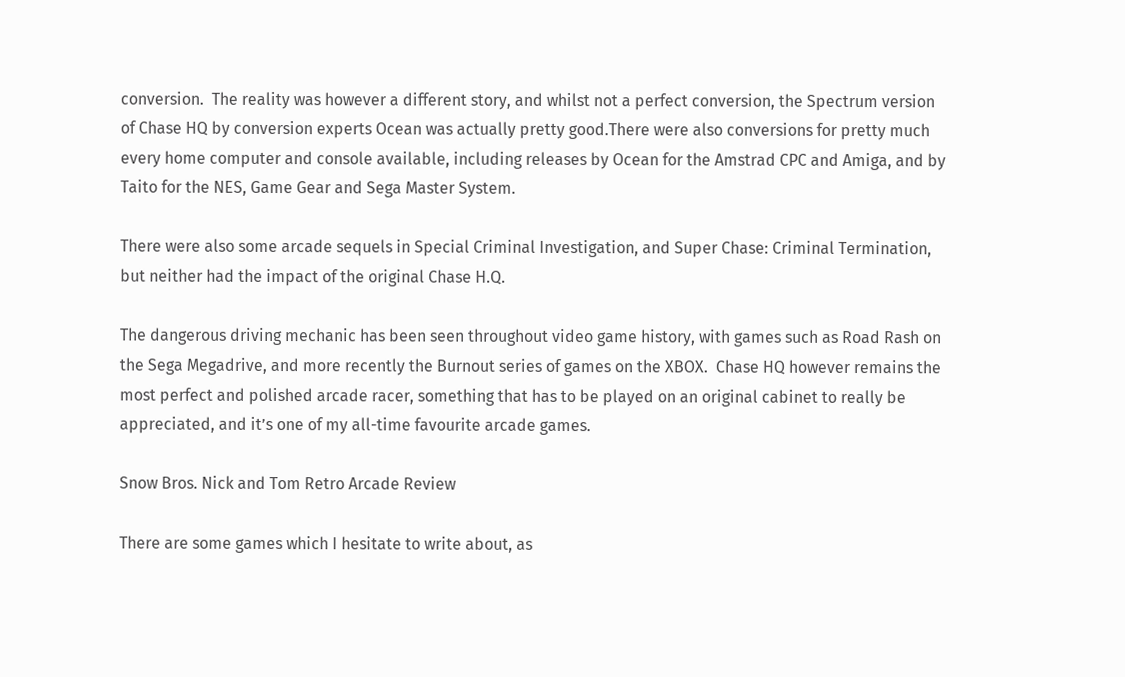conversion.  The reality was however a different story, and whilst not a perfect conversion, the Spectrum version of Chase HQ by conversion experts Ocean was actually pretty good.There were also conversions for pretty much every home computer and console available, including releases by Ocean for the Amstrad CPC and Amiga, and by Taito for the NES, Game Gear and Sega Master System.

There were also some arcade sequels in Special Criminal Investigation, and Super Chase: Criminal Termination, but neither had the impact of the original Chase H.Q.

The dangerous driving mechanic has been seen throughout video game history, with games such as Road Rash on the Sega Megadrive, and more recently the Burnout series of games on the XBOX.  Chase HQ however remains the most perfect and polished arcade racer, something that has to be played on an original cabinet to really be appreciated, and it’s one of my all-time favourite arcade games.

Snow Bros. Nick and Tom Retro Arcade Review

There are some games which I hesitate to write about, as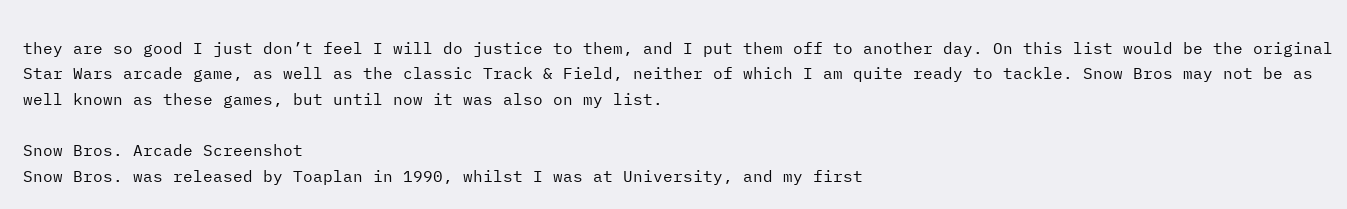they are so good I just don’t feel I will do justice to them, and I put them off to another day. On this list would be the original Star Wars arcade game, as well as the classic Track & Field, neither of which I am quite ready to tackle. Snow Bros may not be as well known as these games, but until now it was also on my list.

Snow Bros. Arcade Screenshot
Snow Bros. was released by Toaplan in 1990, whilst I was at University, and my first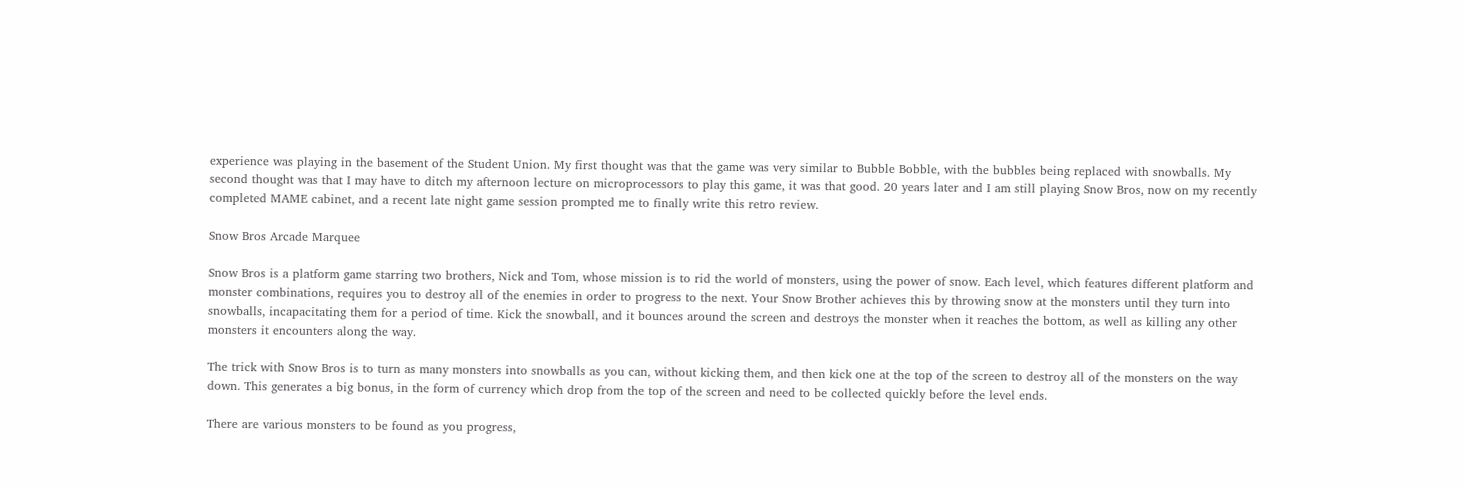experience was playing in the basement of the Student Union. My first thought was that the game was very similar to Bubble Bobble, with the bubbles being replaced with snowballs. My second thought was that I may have to ditch my afternoon lecture on microprocessors to play this game, it was that good. 20 years later and I am still playing Snow Bros, now on my recently completed MAME cabinet, and a recent late night game session prompted me to finally write this retro review.

Snow Bros Arcade Marquee

Snow Bros is a platform game starring two brothers, Nick and Tom, whose mission is to rid the world of monsters, using the power of snow. Each level, which features different platform and monster combinations, requires you to destroy all of the enemies in order to progress to the next. Your Snow Brother achieves this by throwing snow at the monsters until they turn into snowballs, incapacitating them for a period of time. Kick the snowball, and it bounces around the screen and destroys the monster when it reaches the bottom, as well as killing any other monsters it encounters along the way.

The trick with Snow Bros is to turn as many monsters into snowballs as you can, without kicking them, and then kick one at the top of the screen to destroy all of the monsters on the way down. This generates a big bonus, in the form of currency which drop from the top of the screen and need to be collected quickly before the level ends.

There are various monsters to be found as you progress,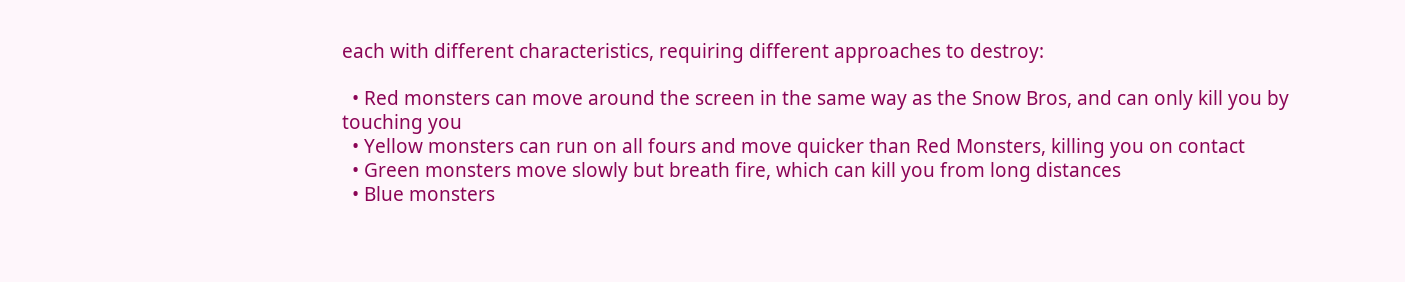each with different characteristics, requiring different approaches to destroy:

  • Red monsters can move around the screen in the same way as the Snow Bros, and can only kill you by touching you
  • Yellow monsters can run on all fours and move quicker than Red Monsters, killing you on contact
  • Green monsters move slowly but breath fire, which can kill you from long distances
  • Blue monsters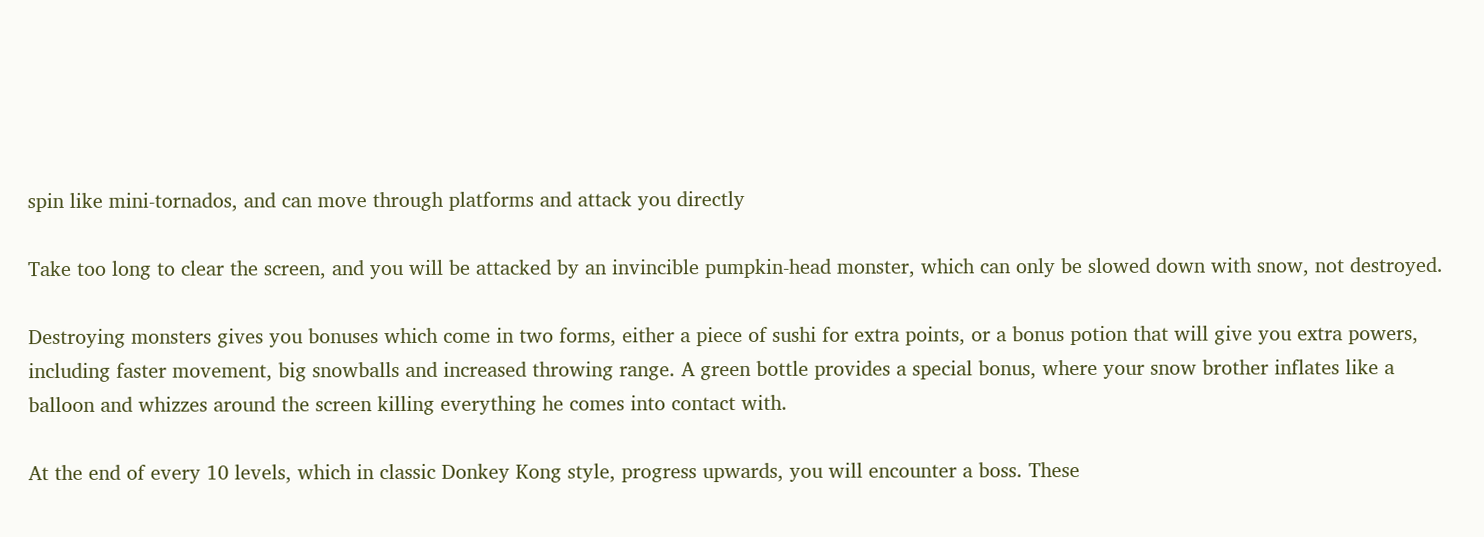spin like mini-tornados, and can move through platforms and attack you directly

Take too long to clear the screen, and you will be attacked by an invincible pumpkin-head monster, which can only be slowed down with snow, not destroyed.

Destroying monsters gives you bonuses which come in two forms, either a piece of sushi for extra points, or a bonus potion that will give you extra powers, including faster movement, big snowballs and increased throwing range. A green bottle provides a special bonus, where your snow brother inflates like a balloon and whizzes around the screen killing everything he comes into contact with.

At the end of every 10 levels, which in classic Donkey Kong style, progress upwards, you will encounter a boss. These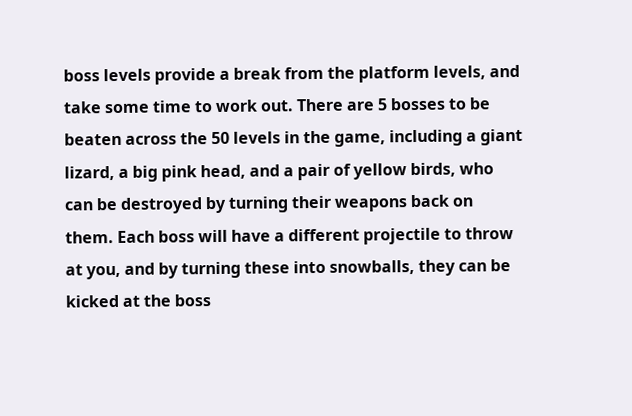boss levels provide a break from the platform levels, and take some time to work out. There are 5 bosses to be beaten across the 50 levels in the game, including a giant lizard, a big pink head, and a pair of yellow birds, who can be destroyed by turning their weapons back on them. Each boss will have a different projectile to throw at you, and by turning these into snowballs, they can be kicked at the boss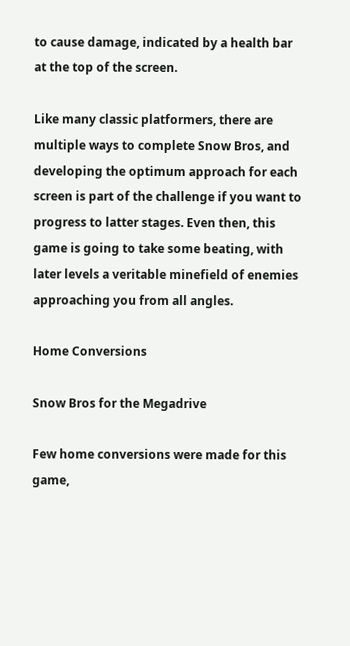to cause damage, indicated by a health bar at the top of the screen.

Like many classic platformers, there are multiple ways to complete Snow Bros, and developing the optimum approach for each screen is part of the challenge if you want to progress to latter stages. Even then, this game is going to take some beating, with later levels a veritable minefield of enemies approaching you from all angles.

Home Conversions

Snow Bros for the Megadrive

Few home conversions were made for this game,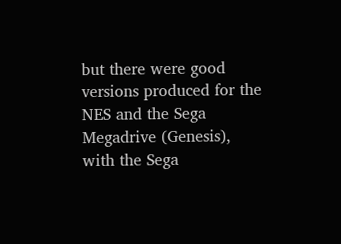but there were good versions produced for the NES and the Sega Megadrive (Genesis), with the Sega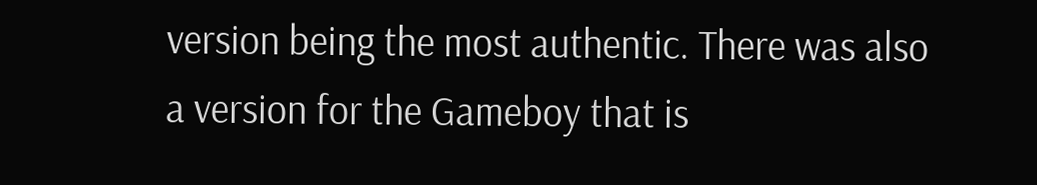version being the most authentic. There was also a version for the Gameboy that is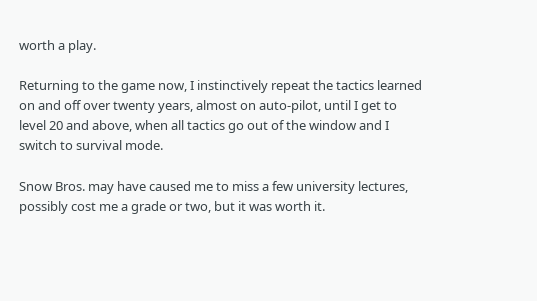worth a play.

Returning to the game now, I instinctively repeat the tactics learned on and off over twenty years, almost on auto-pilot, until I get to level 20 and above, when all tactics go out of the window and I switch to survival mode.

Snow Bros. may have caused me to miss a few university lectures, possibly cost me a grade or two, but it was worth it.